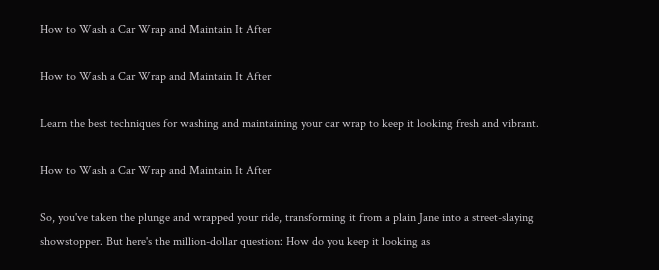How to Wash a Car Wrap and Maintain It After

How to Wash a Car Wrap and Maintain It After

Learn the best techniques for washing and maintaining your car wrap to keep it looking fresh and vibrant.

How to Wash a Car Wrap and Maintain It After

So, you've taken the plunge and wrapped your ride, transforming it from a plain Jane into a street-slaying showstopper. But here's the million-dollar question: How do you keep it looking as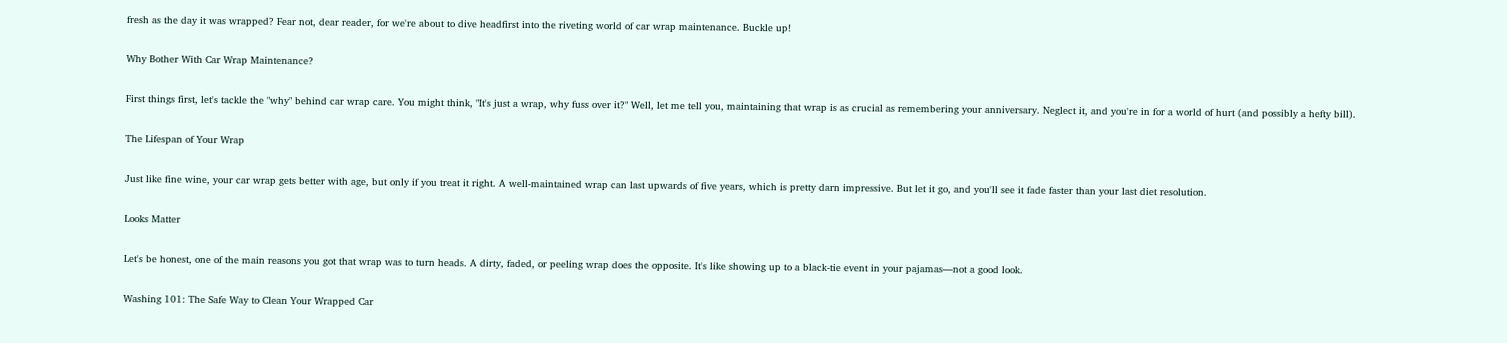fresh as the day it was wrapped? Fear not, dear reader, for we're about to dive headfirst into the riveting world of car wrap maintenance. Buckle up!

Why Bother With Car Wrap Maintenance?

First things first, let's tackle the "why" behind car wrap care. You might think, "It's just a wrap, why fuss over it?" Well, let me tell you, maintaining that wrap is as crucial as remembering your anniversary. Neglect it, and you're in for a world of hurt (and possibly a hefty bill).

The Lifespan of Your Wrap

Just like fine wine, your car wrap gets better with age, but only if you treat it right. A well-maintained wrap can last upwards of five years, which is pretty darn impressive. But let it go, and you'll see it fade faster than your last diet resolution.

Looks Matter

Let's be honest, one of the main reasons you got that wrap was to turn heads. A dirty, faded, or peeling wrap does the opposite. It's like showing up to a black-tie event in your pajamas—not a good look.

Washing 101: The Safe Way to Clean Your Wrapped Car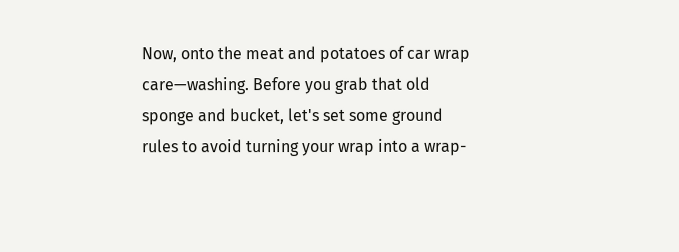Now, onto the meat and potatoes of car wrap care—washing. Before you grab that old sponge and bucket, let's set some ground rules to avoid turning your wrap into a wrap-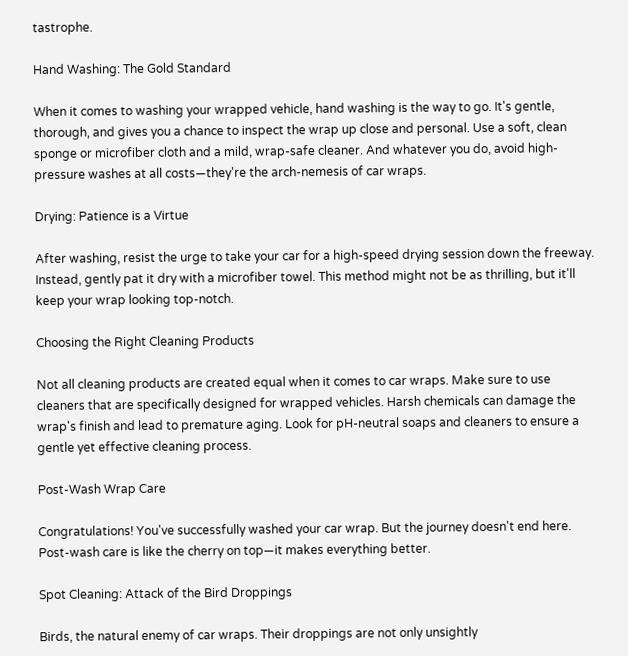tastrophe.

Hand Washing: The Gold Standard

When it comes to washing your wrapped vehicle, hand washing is the way to go. It's gentle, thorough, and gives you a chance to inspect the wrap up close and personal. Use a soft, clean sponge or microfiber cloth and a mild, wrap-safe cleaner. And whatever you do, avoid high-pressure washes at all costs—they're the arch-nemesis of car wraps.

Drying: Patience is a Virtue

After washing, resist the urge to take your car for a high-speed drying session down the freeway. Instead, gently pat it dry with a microfiber towel. This method might not be as thrilling, but it'll keep your wrap looking top-notch.

Choosing the Right Cleaning Products

Not all cleaning products are created equal when it comes to car wraps. Make sure to use cleaners that are specifically designed for wrapped vehicles. Harsh chemicals can damage the wrap's finish and lead to premature aging. Look for pH-neutral soaps and cleaners to ensure a gentle yet effective cleaning process.

Post-Wash Wrap Care

Congratulations! You've successfully washed your car wrap. But the journey doesn't end here. Post-wash care is like the cherry on top—it makes everything better.

Spot Cleaning: Attack of the Bird Droppings

Birds, the natural enemy of car wraps. Their droppings are not only unsightly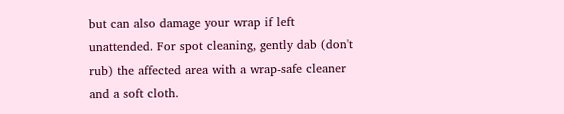but can also damage your wrap if left unattended. For spot cleaning, gently dab (don't rub) the affected area with a wrap-safe cleaner and a soft cloth.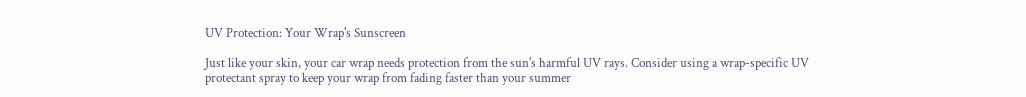UV Protection: Your Wrap's Sunscreen

Just like your skin, your car wrap needs protection from the sun's harmful UV rays. Consider using a wrap-specific UV protectant spray to keep your wrap from fading faster than your summer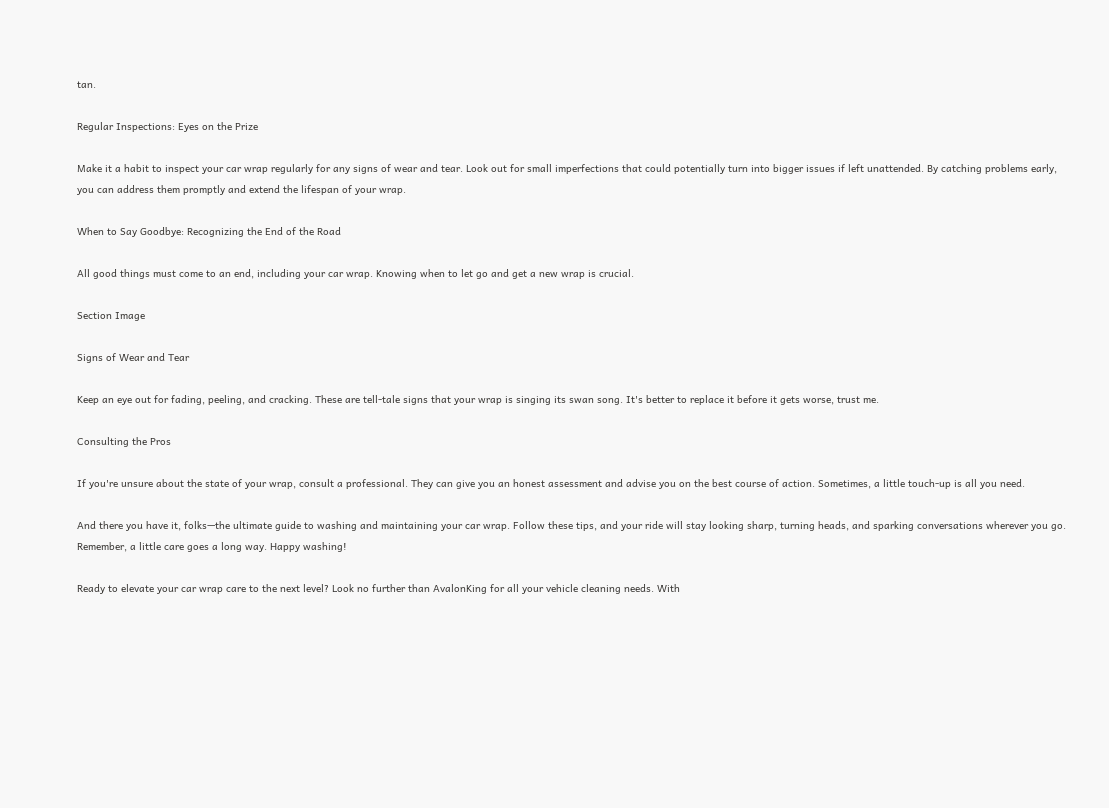tan.

Regular Inspections: Eyes on the Prize

Make it a habit to inspect your car wrap regularly for any signs of wear and tear. Look out for small imperfections that could potentially turn into bigger issues if left unattended. By catching problems early, you can address them promptly and extend the lifespan of your wrap.

When to Say Goodbye: Recognizing the End of the Road

All good things must come to an end, including your car wrap. Knowing when to let go and get a new wrap is crucial.

Section Image

Signs of Wear and Tear

Keep an eye out for fading, peeling, and cracking. These are tell-tale signs that your wrap is singing its swan song. It's better to replace it before it gets worse, trust me.

Consulting the Pros

If you're unsure about the state of your wrap, consult a professional. They can give you an honest assessment and advise you on the best course of action. Sometimes, a little touch-up is all you need.

And there you have it, folks—the ultimate guide to washing and maintaining your car wrap. Follow these tips, and your ride will stay looking sharp, turning heads, and sparking conversations wherever you go. Remember, a little care goes a long way. Happy washing!

Ready to elevate your car wrap care to the next level? Look no further than AvalonKing for all your vehicle cleaning needs. With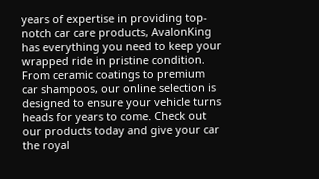years of expertise in providing top-notch car care products, AvalonKing has everything you need to keep your wrapped ride in pristine condition. From ceramic coatings to premium car shampoos, our online selection is designed to ensure your vehicle turns heads for years to come. Check out our products today and give your car the royal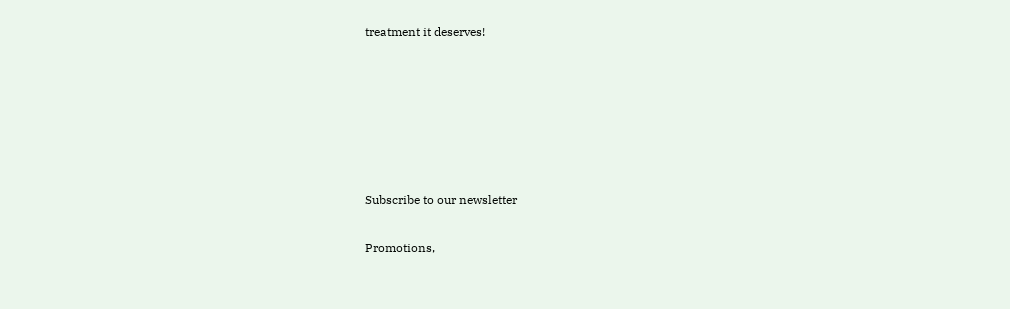treatment it deserves!






Subscribe to our newsletter

Promotions,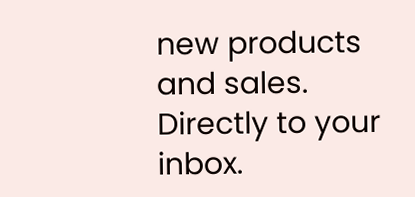new products and sales. Directly to your inbox.